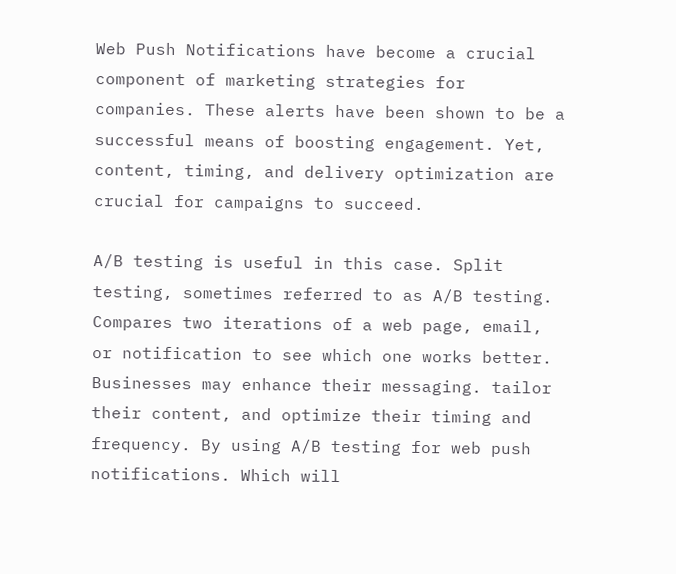Web Push Notifications have become a crucial component of marketing strategies for companies. These alerts have been shown to be a successful means of boosting engagement. Yet, content, timing, and delivery optimization are crucial for campaigns to succeed.

A/B testing is useful in this case. Split testing, sometimes referred to as A/B testing. Compares two iterations of a web page, email, or notification to see which one works better. Businesses may enhance their messaging. tailor their content, and optimize their timing and frequency. By using A/B testing for web push notifications. Which will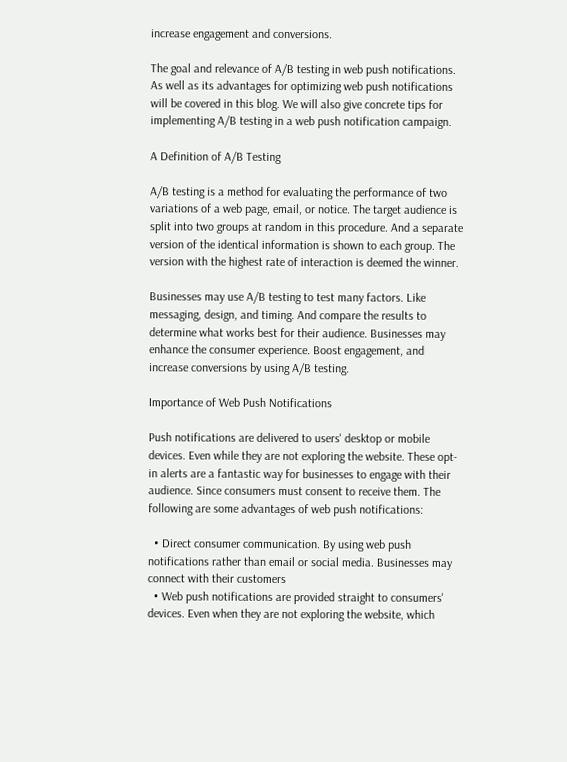increase engagement and conversions.

The goal and relevance of A/B testing in web push notifications. As well as its advantages for optimizing web push notifications will be covered in this blog. We will also give concrete tips for implementing A/B testing in a web push notification campaign.

A Definition of A/B Testing

A/B testing is a method for evaluating the performance of two variations of a web page, email, or notice. The target audience is split into two groups at random in this procedure. And a separate version of the identical information is shown to each group. The version with the highest rate of interaction is deemed the winner.

Businesses may use A/B testing to test many factors. Like messaging, design, and timing. And compare the results to determine what works best for their audience. Businesses may enhance the consumer experience. Boost engagement, and increase conversions by using A/B testing.

Importance of Web Push Notifications

Push notifications are delivered to users' desktop or mobile devices. Even while they are not exploring the website. These opt-in alerts are a fantastic way for businesses to engage with their audience. Since consumers must consent to receive them. The following are some advantages of web push notifications:

  • Direct consumer communication. By using web push notifications rather than email or social media. Businesses may connect with their customers
  • Web push notifications are provided straight to consumers' devices. Even when they are not exploring the website, which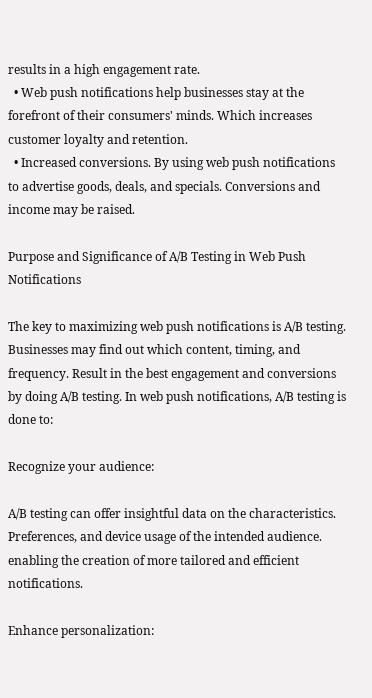results in a high engagement rate.
  • Web push notifications help businesses stay at the forefront of their consumers' minds. Which increases customer loyalty and retention.
  • Increased conversions. By using web push notifications to advertise goods, deals, and specials. Conversions and income may be raised.

Purpose and Significance of A/B Testing in Web Push Notifications

The key to maximizing web push notifications is A/B testing. Businesses may find out which content, timing, and frequency. Result in the best engagement and conversions by doing A/B testing. In web push notifications, A/B testing is done to:

Recognize your audience:

A/B testing can offer insightful data on the characteristics. Preferences, and device usage of the intended audience. enabling the creation of more tailored and efficient notifications.

Enhance personalization: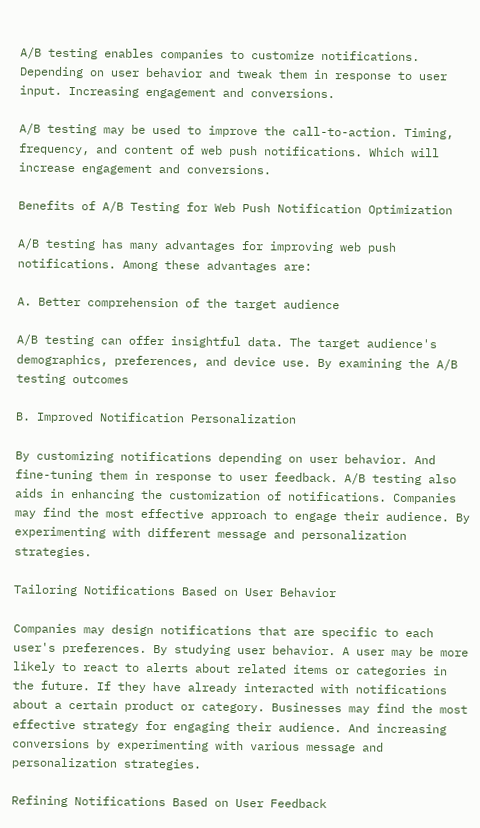A/B testing enables companies to customize notifications. Depending on user behavior and tweak them in response to user input. Increasing engagement and conversions.

A/B testing may be used to improve the call-to-action. Timing, frequency, and content of web push notifications. Which will increase engagement and conversions.

Benefits of A/B Testing for Web Push Notification Optimization

A/B testing has many advantages for improving web push notifications. Among these advantages are:

A. Better comprehension of the target audience

A/B testing can offer insightful data. The target audience's demographics, preferences, and device use. By examining the A/B testing outcomes

B. Improved Notification Personalization

By customizing notifications depending on user behavior. And fine-tuning them in response to user feedback. A/B testing also aids in enhancing the customization of notifications. Companies may find the most effective approach to engage their audience. By experimenting with different message and personalization strategies.

Tailoring Notifications Based on User Behavior

Companies may design notifications that are specific to each user's preferences. By studying user behavior. A user may be more likely to react to alerts about related items or categories in the future. If they have already interacted with notifications about a certain product or category. Businesses may find the most effective strategy for engaging their audience. And increasing conversions by experimenting with various message and personalization strategies.

Refining Notifications Based on User Feedback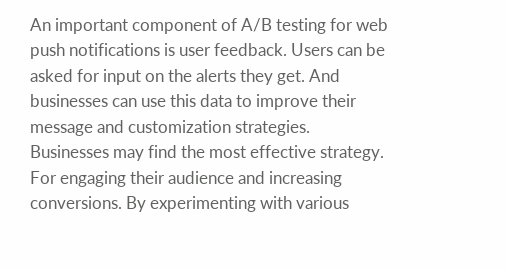An important component of A/B testing for web push notifications is user feedback. Users can be asked for input on the alerts they get. And businesses can use this data to improve their message and customization strategies. Businesses may find the most effective strategy. For engaging their audience and increasing conversions. By experimenting with various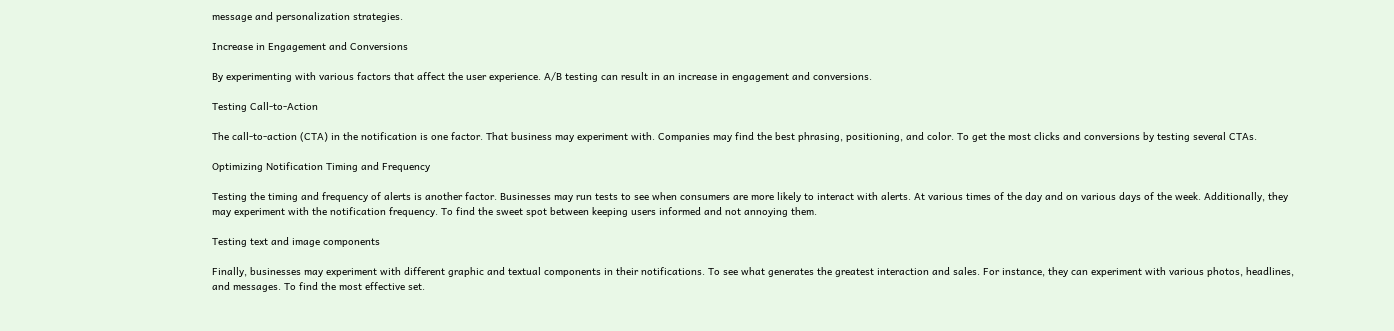message and personalization strategies.

Increase in Engagement and Conversions

By experimenting with various factors that affect the user experience. A/B testing can result in an increase in engagement and conversions.

Testing Call-to-Action

The call-to-action (CTA) in the notification is one factor. That business may experiment with. Companies may find the best phrasing, positioning, and color. To get the most clicks and conversions by testing several CTAs.

Optimizing Notification Timing and Frequency

Testing the timing and frequency of alerts is another factor. Businesses may run tests to see when consumers are more likely to interact with alerts. At various times of the day and on various days of the week. Additionally, they may experiment with the notification frequency. To find the sweet spot between keeping users informed and not annoying them.

Testing text and image components

Finally, businesses may experiment with different graphic and textual components in their notifications. To see what generates the greatest interaction and sales. For instance, they can experiment with various photos, headlines, and messages. To find the most effective set.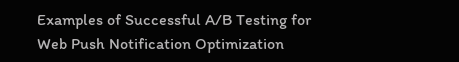Examples of Successful A/B Testing for Web Push Notification Optimization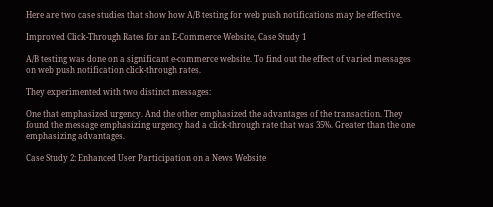Here are two case studies that show how A/B testing for web push notifications may be effective.

Improved Click-Through Rates for an E-Commerce Website, Case Study 1

A/B testing was done on a significant e-commerce website. To find out the effect of varied messages on web push notification click-through rates.

They experimented with two distinct messages:

One that emphasized urgency. And the other emphasized the advantages of the transaction. They found the message emphasizing urgency had a click-through rate that was 35%. Greater than the one emphasizing advantages.

Case Study 2: Enhanced User Participation on a News Website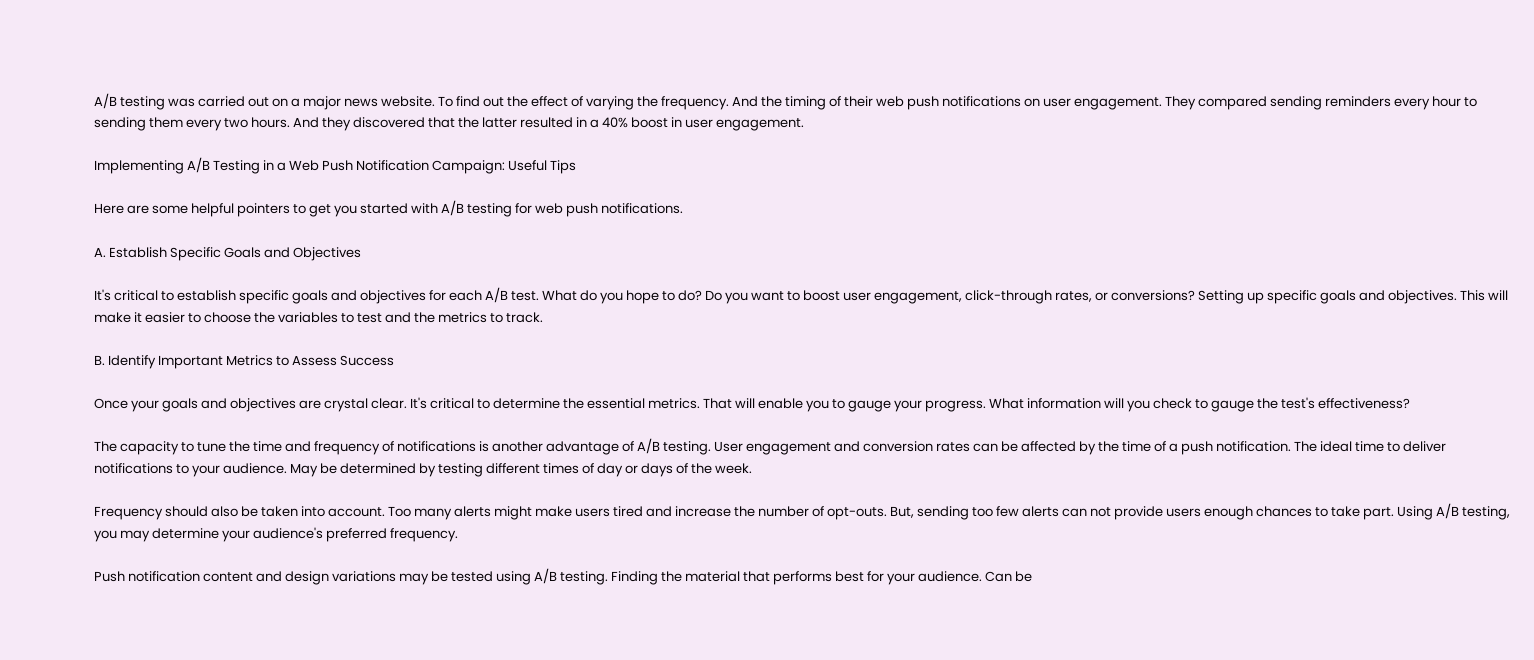A/B testing was carried out on a major news website. To find out the effect of varying the frequency. And the timing of their web push notifications on user engagement. They compared sending reminders every hour to sending them every two hours. And they discovered that the latter resulted in a 40% boost in user engagement.

Implementing A/B Testing in a Web Push Notification Campaign: Useful Tips

Here are some helpful pointers to get you started with A/B testing for web push notifications.

A. Establish Specific Goals and Objectives

It's critical to establish specific goals and objectives for each A/B test. What do you hope to do? Do you want to boost user engagement, click-through rates, or conversions? Setting up specific goals and objectives. This will make it easier to choose the variables to test and the metrics to track.

B. Identify Important Metrics to Assess Success

Once your goals and objectives are crystal clear. It's critical to determine the essential metrics. That will enable you to gauge your progress. What information will you check to gauge the test's effectiveness?

The capacity to tune the time and frequency of notifications is another advantage of A/B testing. User engagement and conversion rates can be affected by the time of a push notification. The ideal time to deliver notifications to your audience. May be determined by testing different times of day or days of the week.

Frequency should also be taken into account. Too many alerts might make users tired and increase the number of opt-outs. But, sending too few alerts can not provide users enough chances to take part. Using A/B testing, you may determine your audience's preferred frequency.

Push notification content and design variations may be tested using A/B testing. Finding the material that performs best for your audience. Can be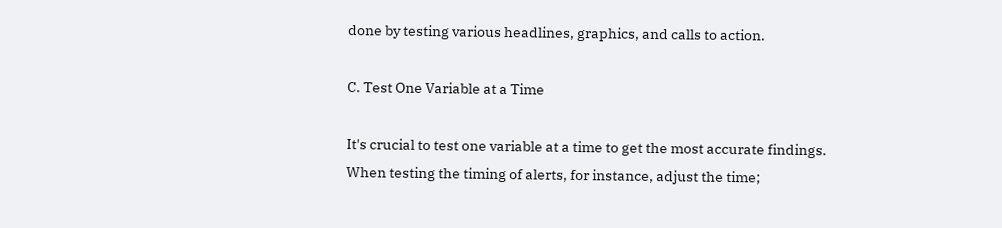done by testing various headlines, graphics, and calls to action.

C. Test One Variable at a Time

It's crucial to test one variable at a time to get the most accurate findings. When testing the timing of alerts, for instance, adjust the time;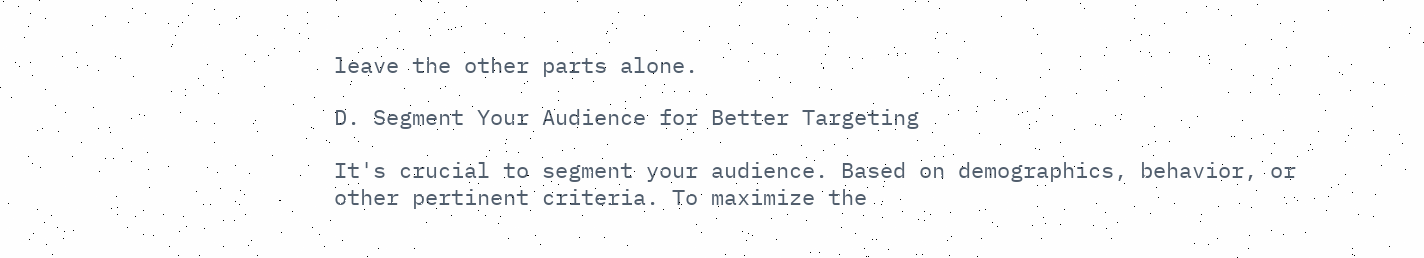leave the other parts alone.

D. Segment Your Audience for Better Targeting

It's crucial to segment your audience. Based on demographics, behavior, or other pertinent criteria. To maximize the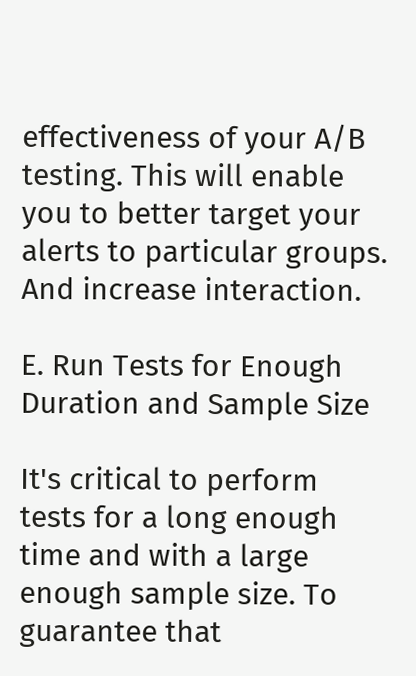effectiveness of your A/B testing. This will enable you to better target your alerts to particular groups. And increase interaction.

E. Run Tests for Enough Duration and Sample Size

It's critical to perform tests for a long enough time and with a large enough sample size. To guarantee that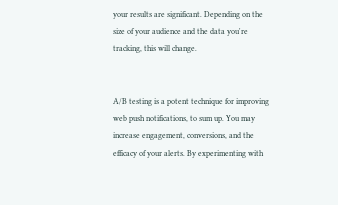your results are significant. Depending on the size of your audience and the data you're tracking, this will change.


A/B testing is a potent technique for improving web push notifications, to sum up. You may increase engagement, conversions, and the efficacy of your alerts. By experimenting with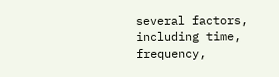several factors, including time, frequency,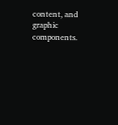content, and graphic components.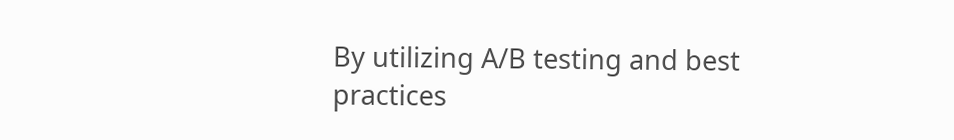By utilizing A/B testing and best practices